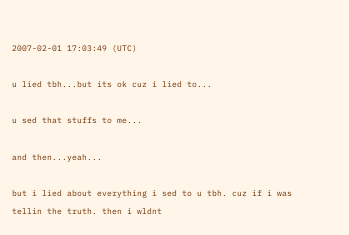2007-02-01 17:03:49 (UTC)

u lied tbh...but its ok cuz i lied to...

u sed that stuffs to me...

and then...yeah...

but i lied about everything i sed to u tbh. cuz if i was
tellin the truth. then i wldnt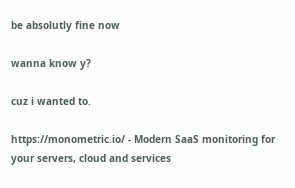be absolutly fine now

wanna know y?

cuz i wanted to.

https://monometric.io/ - Modern SaaS monitoring for your servers, cloud and services